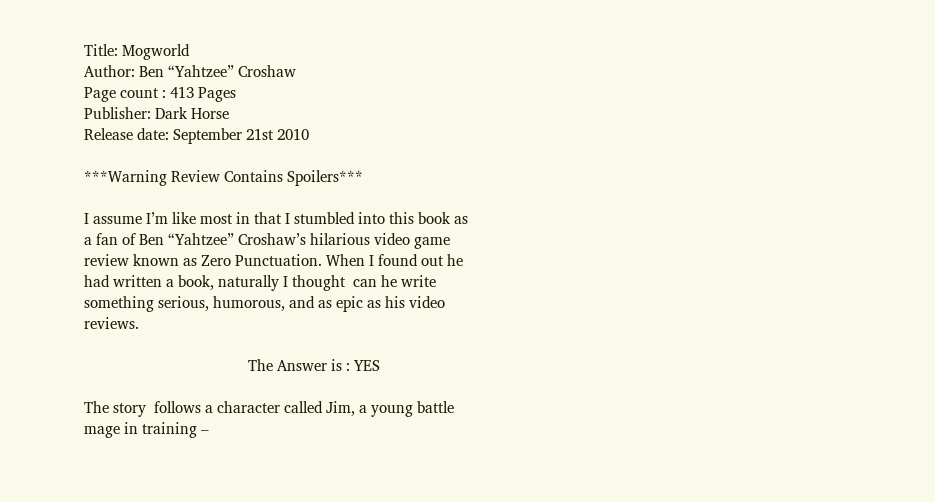Title: Mogworld
Author: Ben “Yahtzee” Croshaw
Page count : 413 Pages
Publisher: Dark Horse
Release date: September 21st 2010

***Warning Review Contains Spoilers***

I assume I’m like most in that I stumbled into this book as a fan of Ben “Yahtzee” Croshaw’s hilarious video game review known as Zero Punctuation. When I found out he had written a book, naturally I thought  can he write something serious, humorous, and as epic as his video reviews.

                                         The Answer is : YES

The story  follows a character called Jim, a young battle mage in training –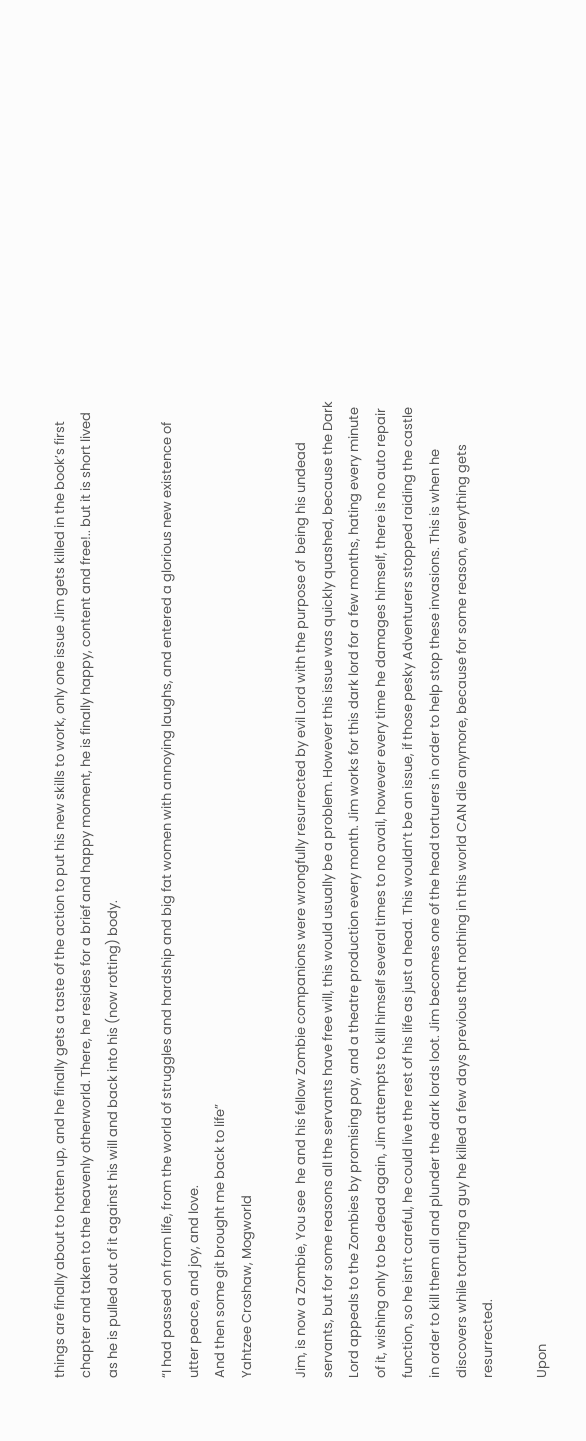things are finally about to hotten up, and he finally gets a taste of the action to put his new skills to work, only one issue Jim gets killed in the book’s first chapter and taken to the heavenly otherworld. There, he resides for a brief and happy moment, he is finally happy, content and free!.. but it is short lived as he is pulled out of it against his will and back into his (now rotting) body.

“I had passed on from life, from the world of struggles and hardship and big fat women with annoying laughs, and entered a glorious new existence of utter peace, and joy, and love.
And then some git brought me back to life”
Yahtzee Croshaw, Mogworld

Jim, is now a Zombie, You see  he and his fellow Zombie companions were wrongfully resurrected by evil Lord with the purpose of  being his undead servants, but for some reasons all the servants have free will, this would usually be a problem. However this issue was quickly quashed, because the Dark Lord appeals to the Zombies by promising pay, and a theatre production every month. Jim works for this dark lord for a few months, hating every minute of it, wishing only to be dead again, Jim attempts to kill himself several times to no avail, however every time he damages himself, there is no auto repair function, so he isn’t careful, he could live the rest of his life as just a head. This wouldn’t be an issue, if those pesky Adventurers stopped raiding the castle in order to kill them all and plunder the dark lords loot. Jim becomes one of the head torturers in order to help stop these invasions. This is when he discovers while torturing a guy he killed a few days previous that nothing in this world CAN die anymore, because for some reason, everything gets resurrected.

Upon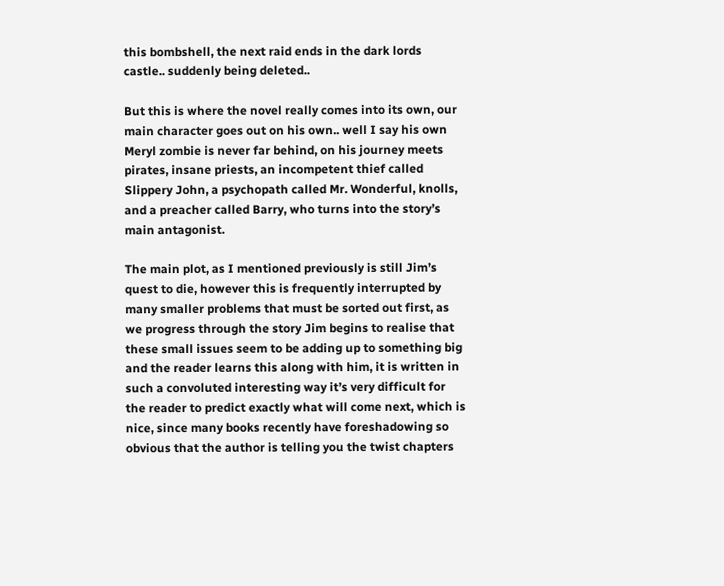this bombshell, the next raid ends in the dark lords castle.. suddenly being deleted..

But this is where the novel really comes into its own, our main character goes out on his own.. well I say his own Meryl zombie is never far behind, on his journey meets pirates, insane priests, an incompetent thief called Slippery John, a psychopath called Mr. Wonderful, knolls, and a preacher called Barry, who turns into the story’s main antagonist.

The main plot, as I mentioned previously is still Jim’s quest to die, however this is frequently interrupted by many smaller problems that must be sorted out first, as we progress through the story Jim begins to realise that these small issues seem to be adding up to something big and the reader learns this along with him, it is written in such a convoluted interesting way it’s very difficult for the reader to predict exactly what will come next, which is nice, since many books recently have foreshadowing so obvious that the author is telling you the twist chapters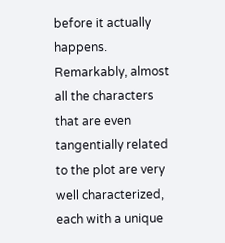before it actually happens. Remarkably, almost all the characters that are even tangentially related to the plot are very well characterized, each with a unique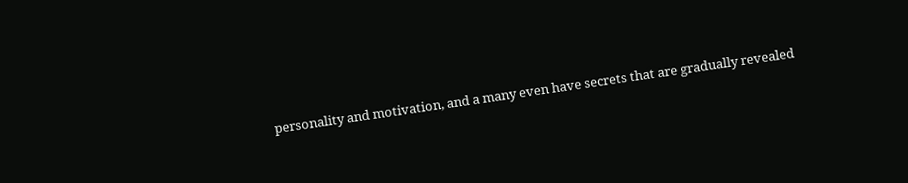personality and motivation, and a many even have secrets that are gradually revealed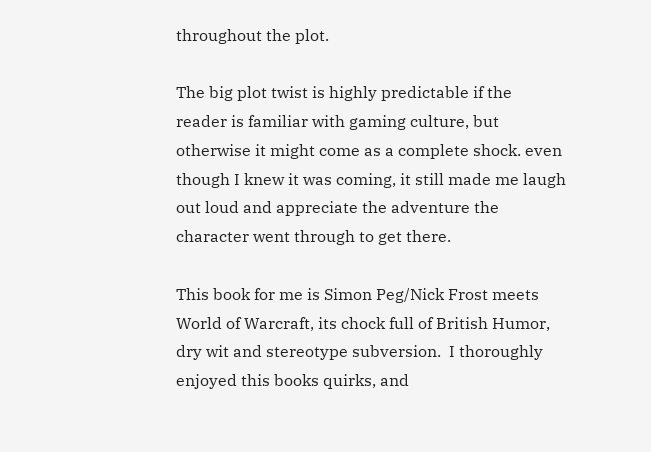throughout the plot.

The big plot twist is highly predictable if the reader is familiar with gaming culture, but otherwise it might come as a complete shock. even though I knew it was coming, it still made me laugh out loud and appreciate the adventure the character went through to get there.

This book for me is Simon Peg/Nick Frost meets World of Warcraft, its chock full of British Humor, dry wit and stereotype subversion.  I thoroughly enjoyed this books quirks, and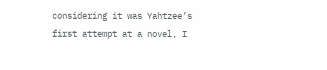considering it was Yahtzee’s first attempt at a novel, I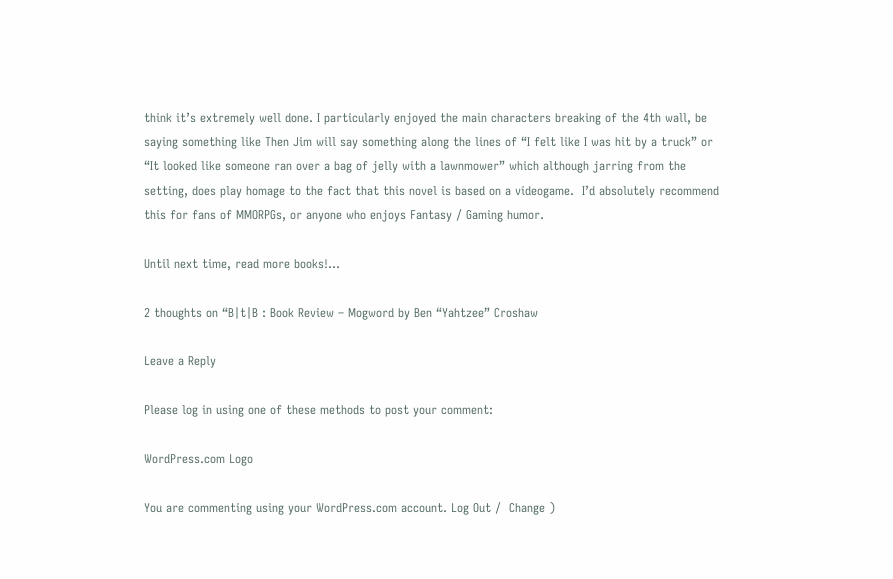think it’s extremely well done. I particularly enjoyed the main characters breaking of the 4th wall, be saying something like Then Jim will say something along the lines of “I felt like I was hit by a truck” or “It looked like someone ran over a bag of jelly with a lawnmower” which although jarring from the setting, does play homage to the fact that this novel is based on a videogame.  I’d absolutely recommend this for fans of MMORPGs, or anyone who enjoys Fantasy / Gaming humor.

Until next time, read more books!…

2 thoughts on “B|t|B : Book Review – Mogword by Ben “Yahtzee” Croshaw

Leave a Reply

Please log in using one of these methods to post your comment:

WordPress.com Logo

You are commenting using your WordPress.com account. Log Out /  Change )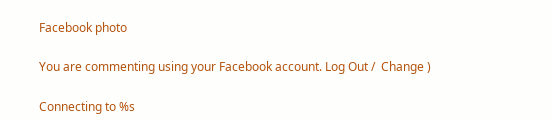Facebook photo

You are commenting using your Facebook account. Log Out /  Change )

Connecting to %s